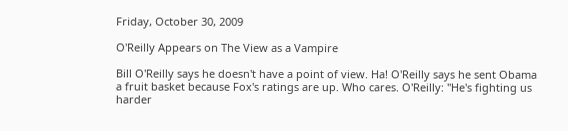Friday, October 30, 2009

O'Reilly Appears on The View as a Vampire

Bill O'Reilly says he doesn't have a point of view. Ha! O'Reilly says he sent Obama a fruit basket because Fox's ratings are up. Who cares. O'Reilly: "He's fighting us harder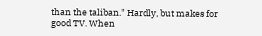than the taliban." Hardly, but makes for good TV. When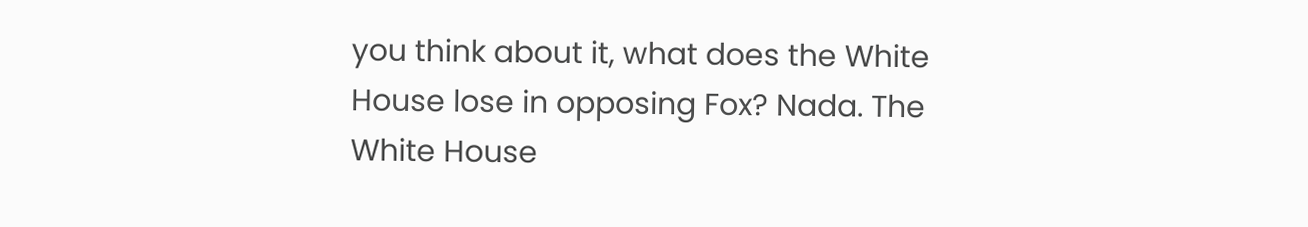you think about it, what does the White House lose in opposing Fox? Nada. The White House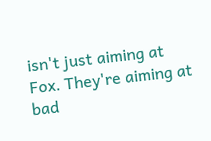isn't just aiming at Fox. They're aiming at bad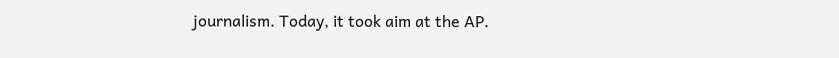journalism. Today, it took aim at the AP.